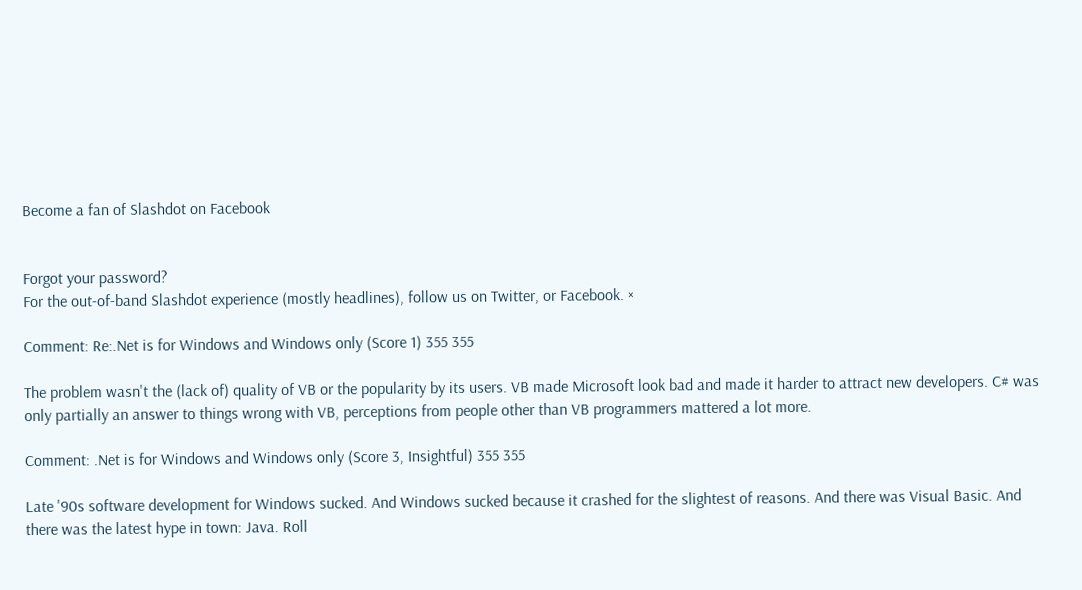Become a fan of Slashdot on Facebook


Forgot your password?
For the out-of-band Slashdot experience (mostly headlines), follow us on Twitter, or Facebook. ×

Comment: Re:.Net is for Windows and Windows only (Score 1) 355 355

The problem wasn't the (lack of) quality of VB or the popularity by its users. VB made Microsoft look bad and made it harder to attract new developers. C# was only partially an answer to things wrong with VB, perceptions from people other than VB programmers mattered a lot more.

Comment: .Net is for Windows and Windows only (Score 3, Insightful) 355 355

Late '90s software development for Windows sucked. And Windows sucked because it crashed for the slightest of reasons. And there was Visual Basic. And there was the latest hype in town: Java. Roll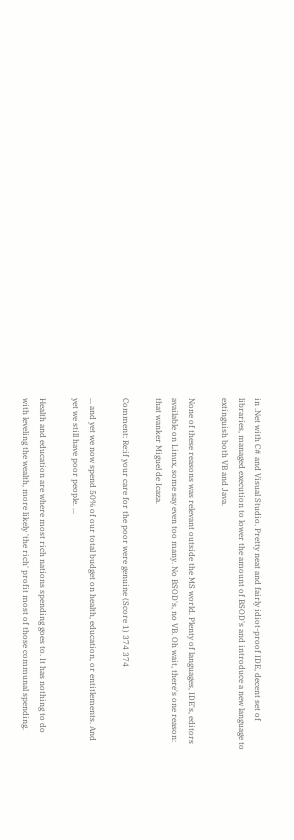in .Net with C# and Visual Studio. Pretty neat and fairly idiot-proof IDE, decent set of libraries, managed execution to lower the amount of BSOD's and introduce a new language to extinguish both VB and Java.

None of these reasons was relevant outside the MS world. Plenty of languages, IDE's, editors available on Linux, some say even too many. No BSOD's, no VB. Oh wait, there's one reason: that wanker Miguel de Icaza.

Comment: Re:if your care for the poor were genuine (Score 1) 374 374

... and yet we now spend 50% of our total budget on health, education, or entitlements. And yet we still have poor people. ...

Health and education are where most rich nations spending goes to. It has nothing to do with leveling the wealth, more likely 'the rich' profit most of those communal spending.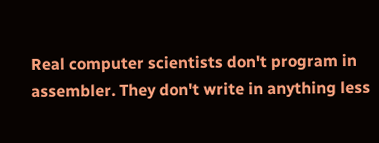Real computer scientists don't program in assembler. They don't write in anything less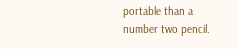portable than a number two pencil.